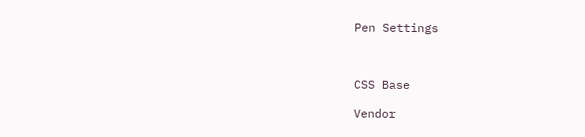Pen Settings



CSS Base

Vendor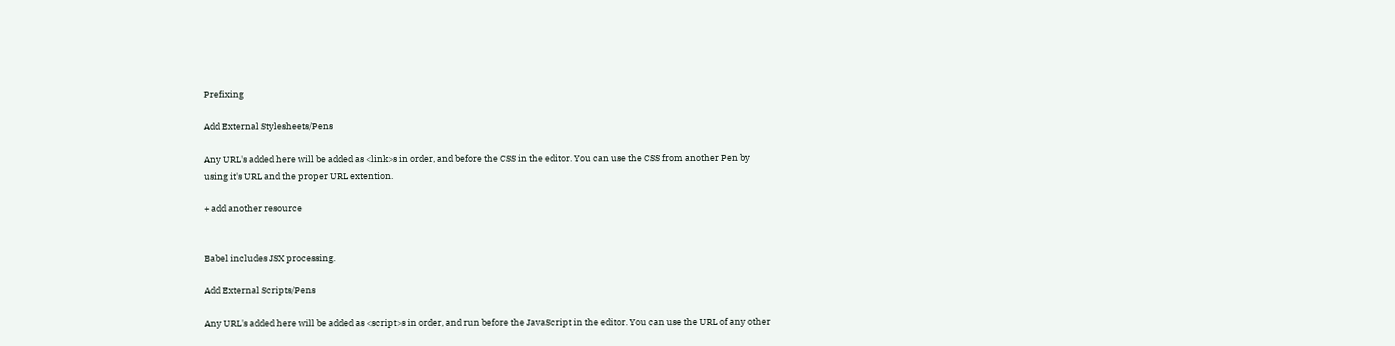Prefixing

Add External Stylesheets/Pens

Any URL's added here will be added as <link>s in order, and before the CSS in the editor. You can use the CSS from another Pen by using it's URL and the proper URL extention.

+ add another resource


Babel includes JSX processing.

Add External Scripts/Pens

Any URL's added here will be added as <script>s in order, and run before the JavaScript in the editor. You can use the URL of any other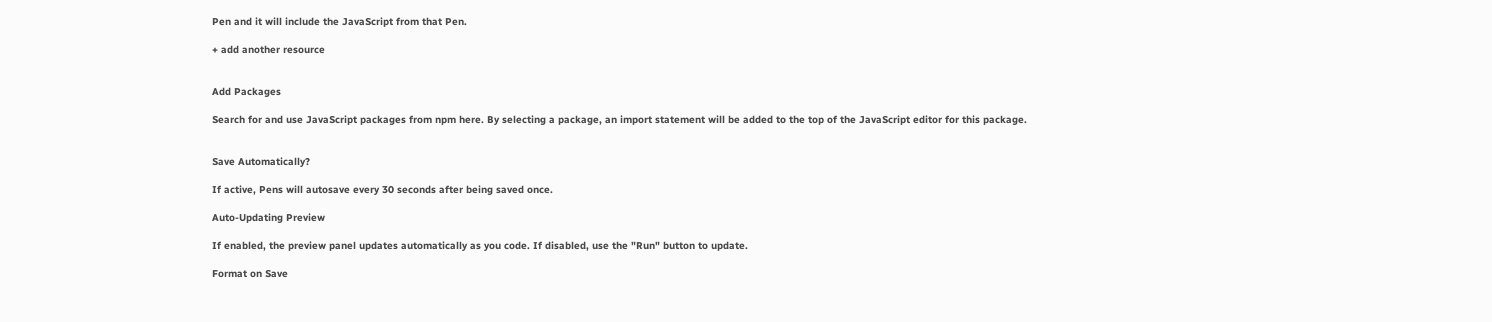Pen and it will include the JavaScript from that Pen.

+ add another resource


Add Packages

Search for and use JavaScript packages from npm here. By selecting a package, an import statement will be added to the top of the JavaScript editor for this package.


Save Automatically?

If active, Pens will autosave every 30 seconds after being saved once.

Auto-Updating Preview

If enabled, the preview panel updates automatically as you code. If disabled, use the "Run" button to update.

Format on Save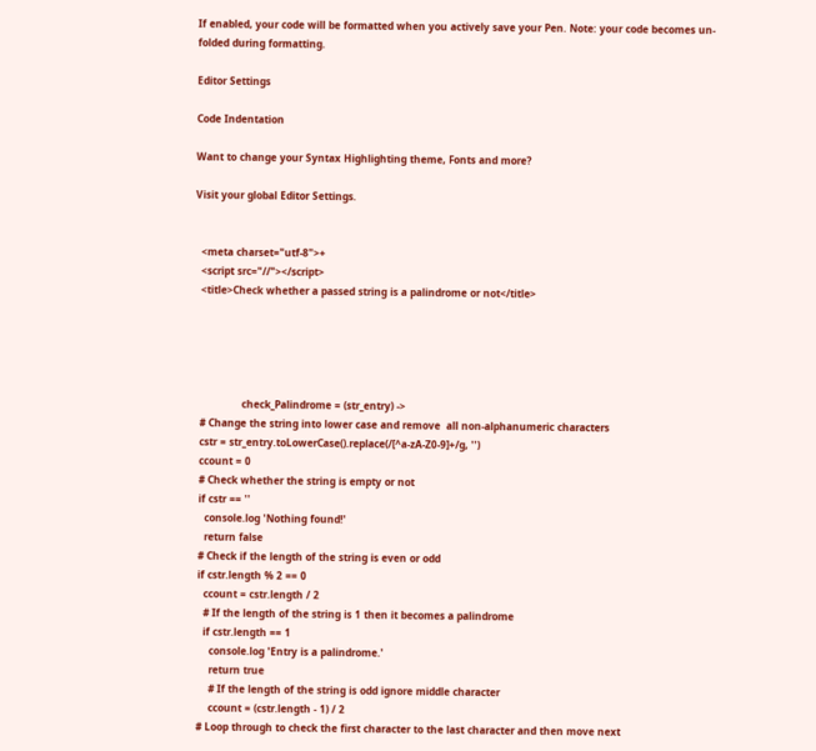If enabled, your code will be formatted when you actively save your Pen. Note: your code becomes un-folded during formatting.

Editor Settings

Code Indentation

Want to change your Syntax Highlighting theme, Fonts and more?

Visit your global Editor Settings.


  <meta charset="utf-8">+
  <script src="//"></script>
  <title>Check whether a passed string is a palindrome or not</title>





                check_Palindrome = (str_entry) ->
  # Change the string into lower case and remove  all non-alphanumeric characters
  cstr = str_entry.toLowerCase().replace(/[^a-zA-Z0-9]+/g, '')
  ccount = 0
  # Check whether the string is empty or not
  if cstr == ''
    console.log 'Nothing found!'
    return false
  # Check if the length of the string is even or odd
  if cstr.length % 2 == 0
    ccount = cstr.length / 2
    # If the length of the string is 1 then it becomes a palindrome
    if cstr.length == 1
      console.log 'Entry is a palindrome.'
      return true
      # If the length of the string is odd ignore middle character
      ccount = (cstr.length - 1) / 2
  # Loop through to check the first character to the last character and then move next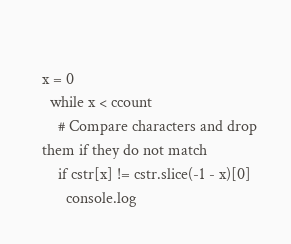x = 0
  while x < ccount
    # Compare characters and drop them if they do not match
    if cstr[x] != cstr.slice(-1 - x)[0]
      console.log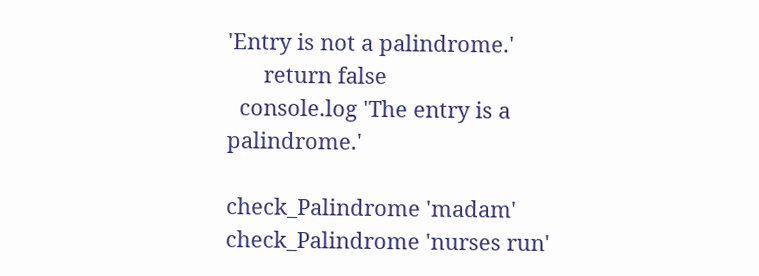'Entry is not a palindrome.'
      return false
  console.log 'The entry is a palindrome.'

check_Palindrome 'madam'
check_Palindrome 'nurses run'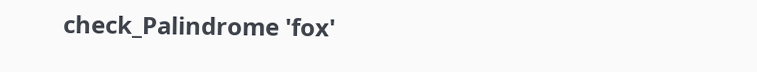check_Palindrome 'fox'